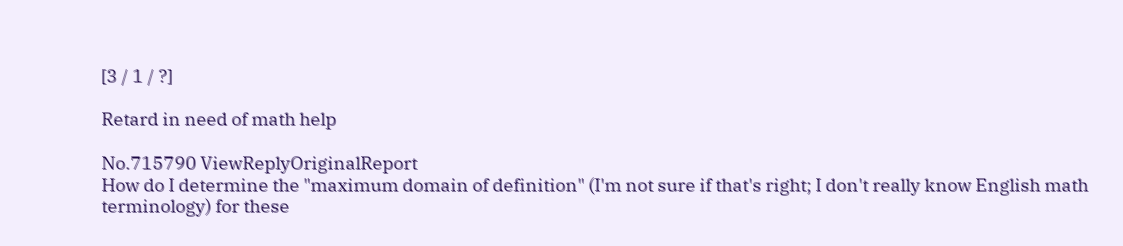[3 / 1 / ?]

Retard in need of math help

No.715790 ViewReplyOriginalReport
How do I determine the "maximum domain of definition" (I'm not sure if that's right; I don't really know English math terminology) for these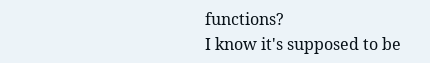functions?
I know it's supposed to be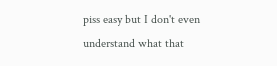piss easy but I don't even understand what that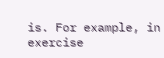is. For example, in exercise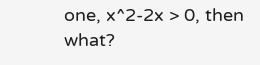one, x^2-2x > 0, then what?